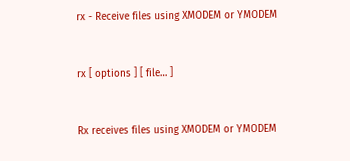rx - Receive files using XMODEM or YMODEM


rx [ options ] [ file… ]


Rx receives files using XMODEM or YMODEM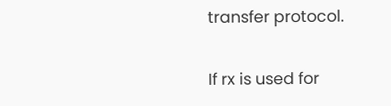transfer protocol.

If rx is used for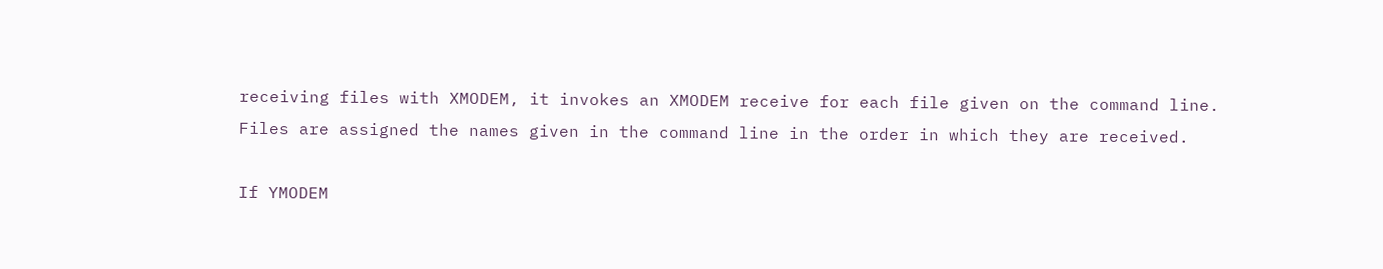receiving files with XMODEM, it invokes an XMODEM receive for each file given on the command line. Files are assigned the names given in the command line in the order in which they are received.

If YMODEM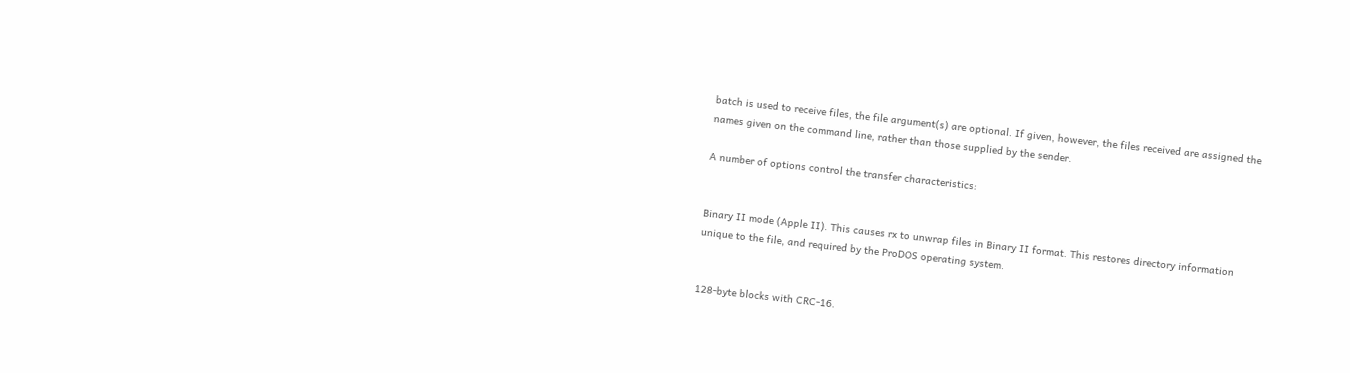batch is used to receive files, the file argument(s) are optional. If given, however, the files received are assigned the names given on the command line, rather than those supplied by the sender.

A number of options control the transfer characteristics:


Binary II mode (Apple II). This causes rx to unwrap files in Binary II format. This restores directory information unique to the file, and required by the ProDOS operating system.


128-byte blocks with CRC-16.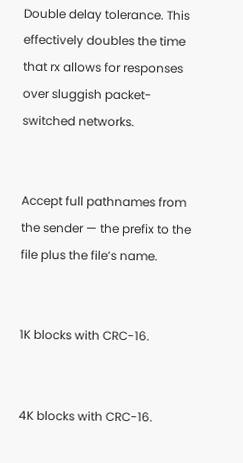Double delay tolerance. This effectively doubles the time that rx allows for responses over sluggish packet-switched networks.


Accept full pathnames from the sender — the prefix to the file plus the file’s name.


1K blocks with CRC-16.


4K blocks with CRC-16.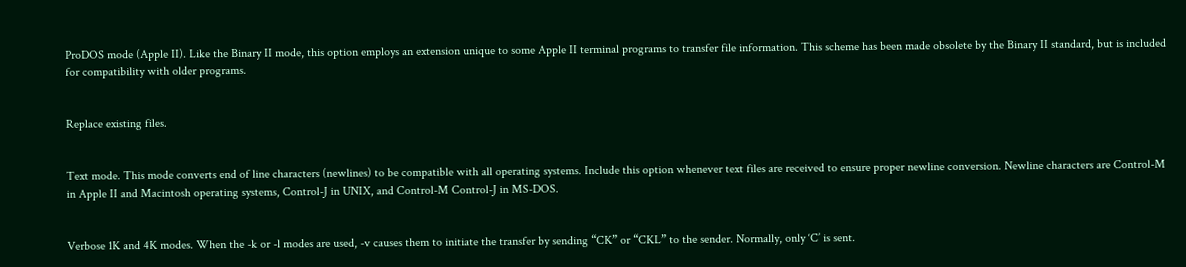ProDOS mode (Apple II). Like the Binary II mode, this option employs an extension unique to some Apple II terminal programs to transfer file information. This scheme has been made obsolete by the Binary II standard, but is included for compatibility with older programs.


Replace existing files.


Text mode. This mode converts end of line characters (newlines) to be compatible with all operating systems. Include this option whenever text files are received to ensure proper newline conversion. Newline characters are Control-M in Apple II and Macintosh operating systems, Control-J in UNIX, and Control-M Control-J in MS-DOS.


Verbose 1K and 4K modes. When the -k or -l modes are used, -v causes them to initiate the transfer by sending “CK” or “CKL” to the sender. Normally, only ‘C’ is sent.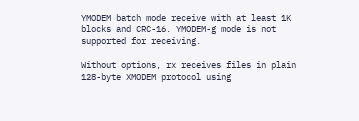YMODEM batch mode receive with at least 1K blocks and CRC-16. YMODEM-g mode is not supported for receiving.

Without options, rx receives files in plain 128-byte XMODEM protocol using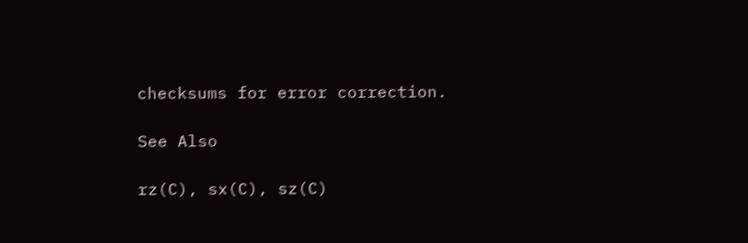checksums for error correction.

See Also

rz(C), sx(C), sz(C)